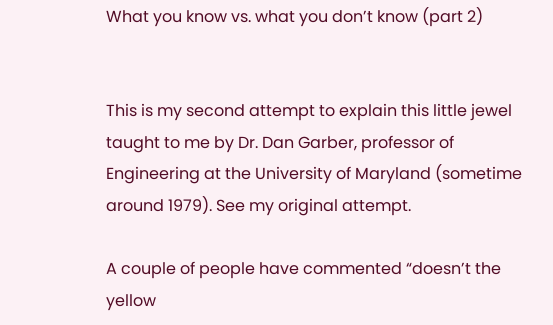What you know vs. what you don’t know (part 2)


This is my second attempt to explain this little jewel taught to me by Dr. Dan Garber, professor of Engineering at the University of Maryland (sometime around 1979). See my original attempt.

A couple of people have commented “doesn’t the yellow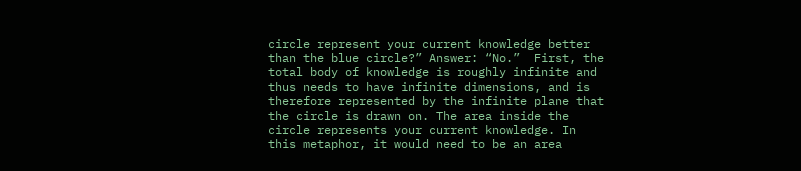circle represent your current knowledge better than the blue circle?” Answer: “No.”  First, the total body of knowledge is roughly infinite and thus needs to have infinite dimensions, and is therefore represented by the infinite plane that the circle is drawn on. The area inside the circle represents your current knowledge. In this metaphor, it would need to be an area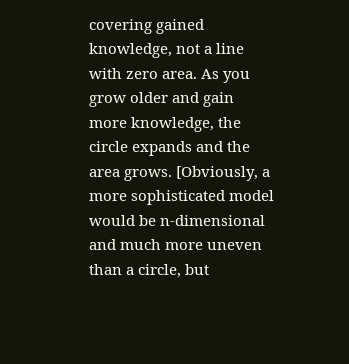covering gained knowledge, not a line with zero area. As you grow older and gain more knowledge, the circle expands and the area grows. [Obviously, a more sophisticated model would be n-dimensional and much more uneven than a circle, but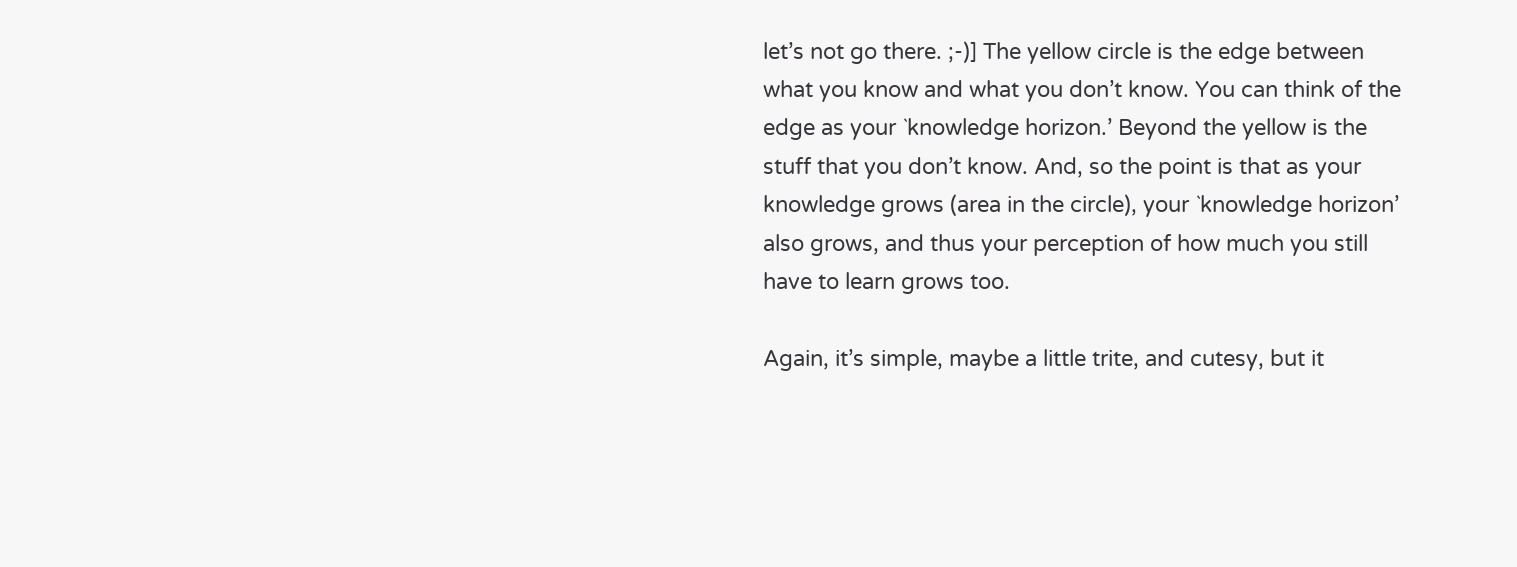let’s not go there. ;-)] The yellow circle is the edge between what you know and what you don’t know. You can think of the edge as your `knowledge horizon.’ Beyond the yellow is the stuff that you don’t know. And, so the point is that as your knowledge grows (area in the circle), your `knowledge horizon’ also grows, and thus your perception of how much you still have to learn grows too.

Again, it’s simple, maybe a little trite, and cutesy, but it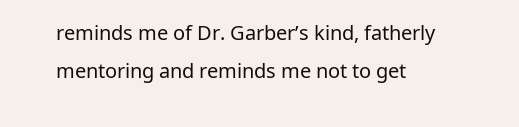reminds me of Dr. Garber’s kind, fatherly mentoring and reminds me not to get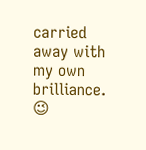carried away with my own brilliance. 😉